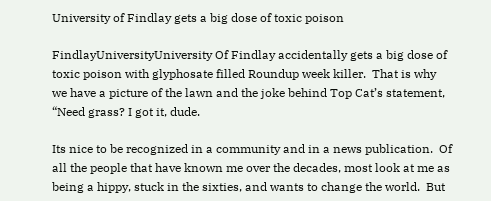University of Findlay gets a big dose of toxic poison

FindlayUniversityUniversity Of Findlay accidentally gets a big dose of toxic poison with glyphosate filled Roundup week killer.  That is why we have a picture of the lawn and the joke behind Top Cat’s statement, “Need grass? I got it, dude.

Its nice to be recognized in a community and in a news publication.  Of all the people that have known me over the decades, most look at me as being a hippy, stuck in the sixties, and wants to change the world.  But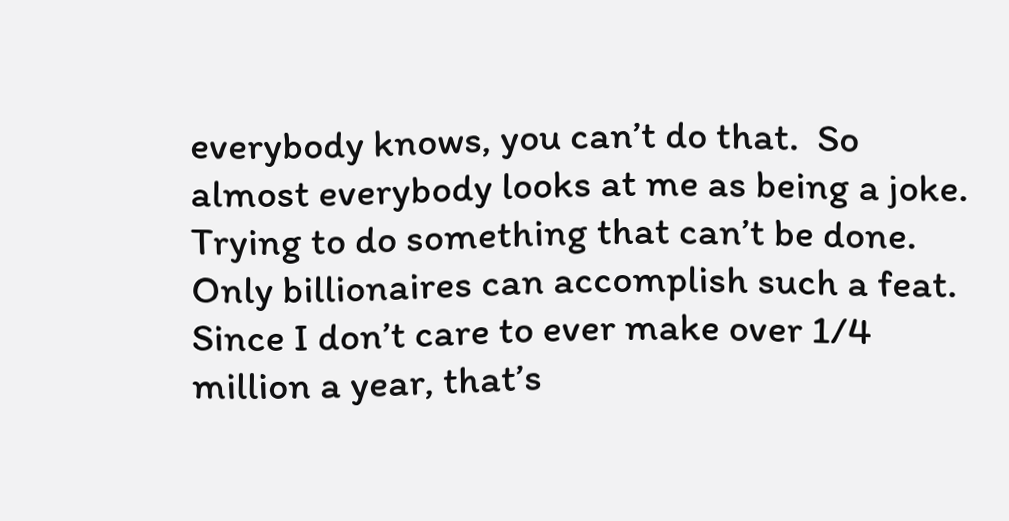everybody knows, you can’t do that.  So almost everybody looks at me as being a joke. Trying to do something that can’t be done.  Only billionaires can accomplish such a feat. Since I don’t care to ever make over 1/4 million a year, that’s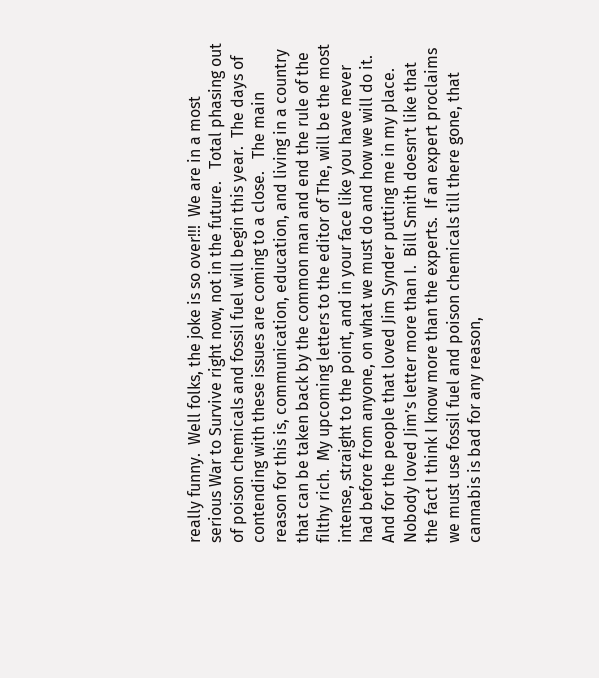really funny.  Well folks, the joke is so over!!!  We are in a most serious War to Survive right now, not in the future.   Total phasing out of poison chemicals and fossil fuel will begin this year.  The days of contending with these issues are coming to a close.   The main reason for this is, communication, education, and living in a country that can be taken back by the common man and end the rule of the filthy rich.  My upcoming letters to the editor of The, will be the most intense, straight to the point, and in your face like you have never had before from anyone, on what we must do and how we will do it. And for the people that loved Jim Synder putting me in my place. Nobody loved Jim’s letter more than I.  Bill Smith doesn’t like that the fact I think I know more than the experts.  If an expert proclaims we must use fossil fuel and poison chemicals till there gone, that cannabis is bad for any reason,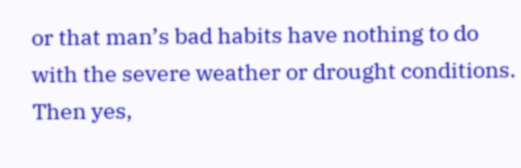or that man’s bad habits have nothing to do with the severe weather or drought conditions.  Then yes,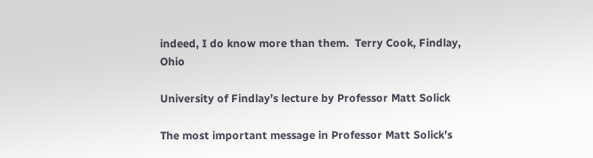indeed, I do know more than them.  Terry Cook, Findlay, Ohio

University of Findlay’s lecture by Professor Matt Solick

The most important message in Professor Matt Solick’s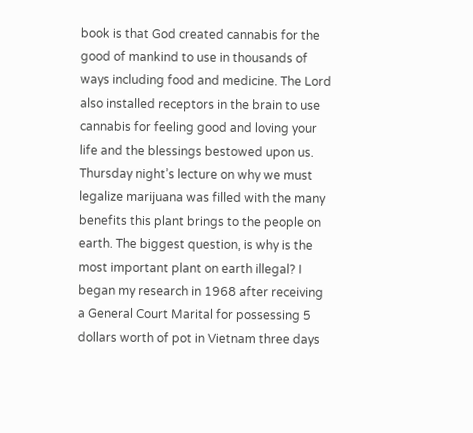book is that God created cannabis for the good of mankind to use in thousands of ways including food and medicine. The Lord also installed receptors in the brain to use cannabis for feeling good and loving your life and the blessings bestowed upon us. Thursday night’s lecture on why we must legalize marijuana was filled with the many benefits this plant brings to the people on earth. The biggest question, is why is the most important plant on earth illegal? I began my research in 1968 after receiving a General Court Marital for possessing 5 dollars worth of pot in Vietnam three days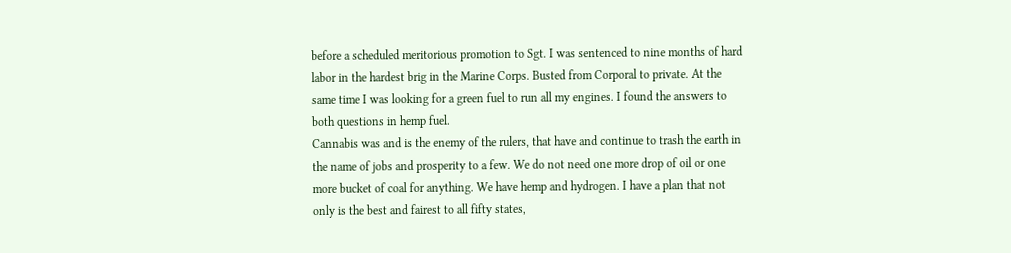before a scheduled meritorious promotion to Sgt. I was sentenced to nine months of hard labor in the hardest brig in the Marine Corps. Busted from Corporal to private. At the same time I was looking for a green fuel to run all my engines. I found the answers to both questions in hemp fuel.
Cannabis was and is the enemy of the rulers, that have and continue to trash the earth in the name of jobs and prosperity to a few. We do not need one more drop of oil or one more bucket of coal for anything. We have hemp and hydrogen. I have a plan that not only is the best and fairest to all fifty states,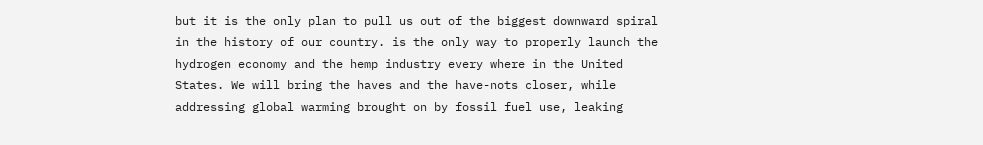but it is the only plan to pull us out of the biggest downward spiral in the history of our country. is the only way to properly launch the hydrogen economy and the hemp industry every where in the United States. We will bring the haves and the have-nots closer, while addressing global warming brought on by fossil fuel use, leaking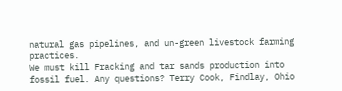natural gas pipelines, and un-green livestock farming practices.
We must kill Fracking and tar sands production into fossil fuel. Any questions? Terry Cook, Findlay, Ohio